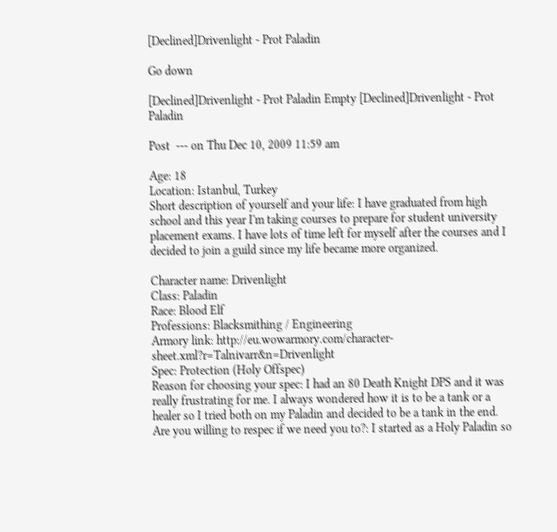[Declined]Drivenlight - Prot Paladin

Go down

[Declined]Drivenlight - Prot Paladin Empty [Declined]Drivenlight - Prot Paladin

Post  --- on Thu Dec 10, 2009 11:59 am

Age: 18
Location: Istanbul, Turkey
Short description of yourself and your life: I have graduated from high school and this year I'm taking courses to prepare for student university placement exams. I have lots of time left for myself after the courses and I decided to join a guild since my life became more organized.

Character name: Drivenlight
Class: Paladin
Race: Blood Elf
Professions: Blacksmithing / Engineering
Armory link: http://eu.wowarmory.com/character-sheet.xml?r=Talnivarr&n=Drivenlight
Spec: Protection (Holy Offspec)
Reason for choosing your spec: I had an 80 Death Knight DPS and it was really frustrating for me. I always wondered how it is to be a tank or a healer so I tried both on my Paladin and decided to be a tank in the end.
Are you willing to respec if we need you to?: I started as a Holy Paladin so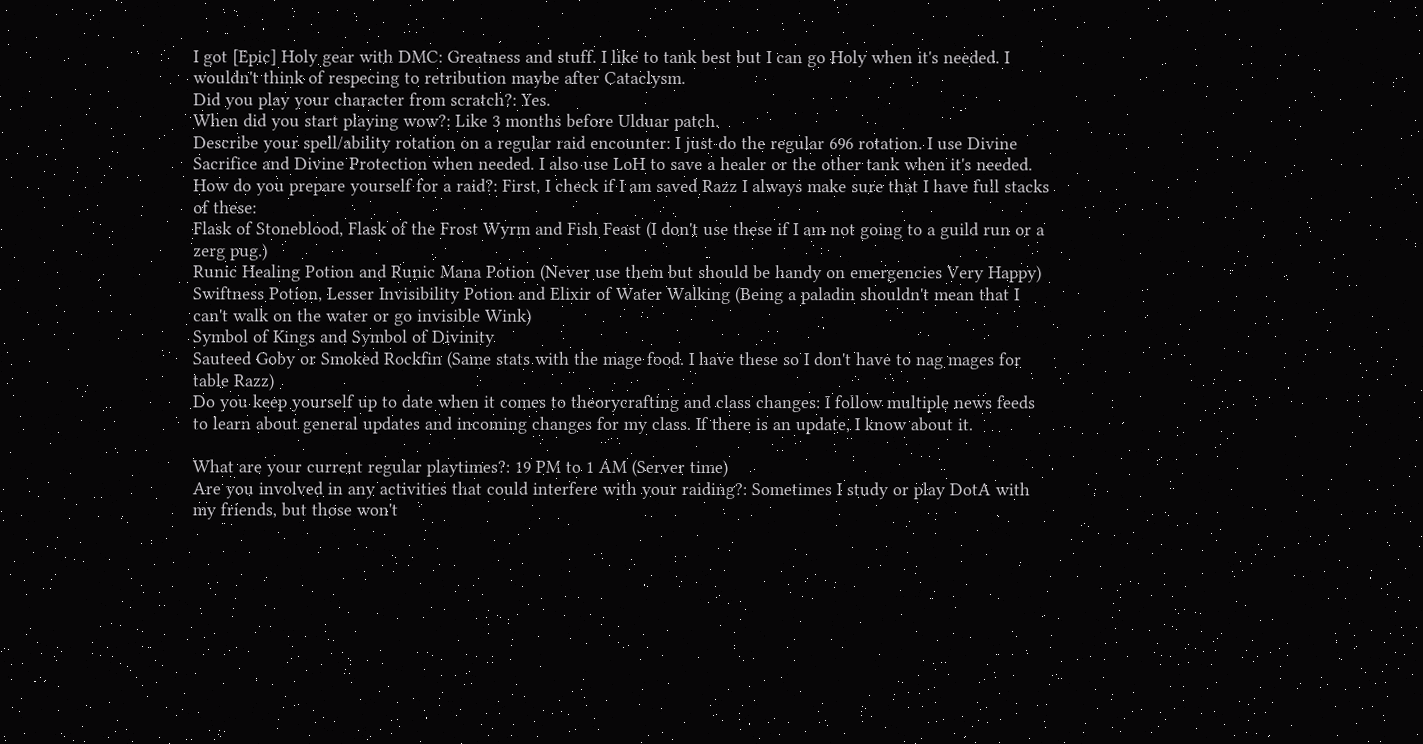I got [Epic] Holy gear with DMC: Greatness and stuff. I like to tank best but I can go Holy when it's needed. I wouldn't think of respecing to retribution maybe after Cataclysm.
Did you play your character from scratch?: Yes.
When did you start playing wow?: Like 3 months before Ulduar patch.
Describe your spell/ability rotation on a regular raid encounter: I just do the regular 696 rotation. I use Divine Sacrifice and Divine Protection when needed. I also use LoH to save a healer or the other tank when it's needed.
How do you prepare yourself for a raid?: First, I check if I am saved Razz I always make sure that I have full stacks of these:
Flask of Stoneblood, Flask of the Frost Wyrm and Fish Feast (I don't use these if I am not going to a guild run or a zerg pug.)
Runic Healing Potion and Runic Mana Potion (Never use them but should be handy on emergencies Very Happy)
Swiftness Potion, Lesser Invisibility Potion and Elixir of Water Walking (Being a paladin shouldn't mean that I can't walk on the water or go invisible Wink)
Symbol of Kings and Symbol of Divinity
Sauteed Goby or Smoked Rockfin (Same stats with the mage food. I have these so I don't have to nag mages for table Razz)
Do you keep yourself up to date when it comes to theorycrafting and class changes: I follow multiple news feeds to learn about general updates and incoming changes for my class. If there is an update, I know about it.

What are your current regular playtimes?: 19 PM to 1 AM (Server time)
Are you involved in any activities that could interfere with your raiding?: Sometimes I study or play DotA with my friends, but those won't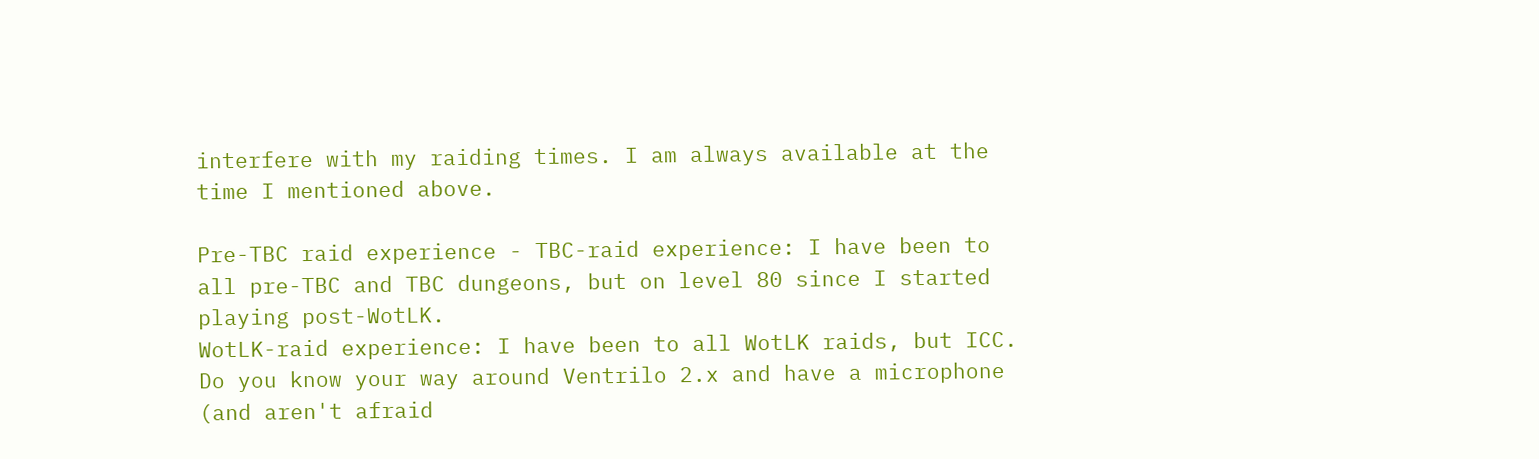interfere with my raiding times. I am always available at the time I mentioned above.

Pre-TBC raid experience - TBC-raid experience: I have been to all pre-TBC and TBC dungeons, but on level 80 since I started playing post-WotLK.
WotLK-raid experience: I have been to all WotLK raids, but ICC.
Do you know your way around Ventrilo 2.x and have a microphone (and aren't afraid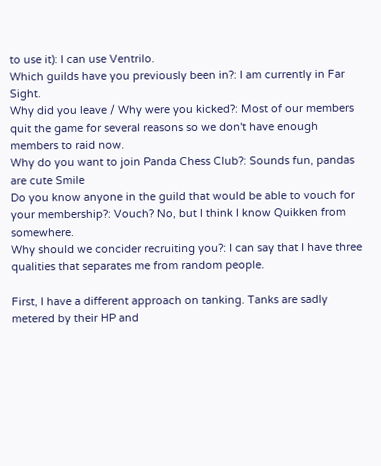to use it): I can use Ventrilo.
Which guilds have you previously been in?: I am currently in Far Sight.
Why did you leave / Why were you kicked?: Most of our members quit the game for several reasons so we don't have enough members to raid now.
Why do you want to join Panda Chess Club?: Sounds fun, pandas are cute Smile
Do you know anyone in the guild that would be able to vouch for your membership?: Vouch? No, but I think I know Quikken from somewhere.
Why should we concider recruiting you?: I can say that I have three qualities that separates me from random people.

First, I have a different approach on tanking. Tanks are sadly metered by their HP and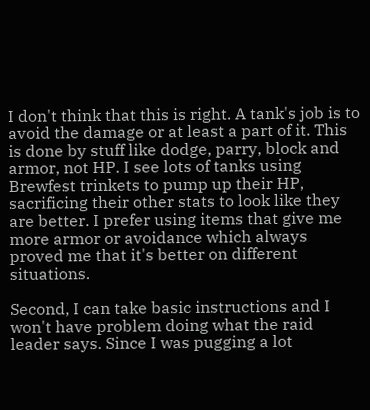I don't think that this is right. A tank's job is to avoid the damage or at least a part of it. This is done by stuff like dodge, parry, block and armor, not HP. I see lots of tanks using Brewfest trinkets to pump up their HP, sacrificing their other stats to look like they are better. I prefer using items that give me more armor or avoidance which always proved me that it's better on different situations.

Second, I can take basic instructions and I won't have problem doing what the raid leader says. Since I was pugging a lot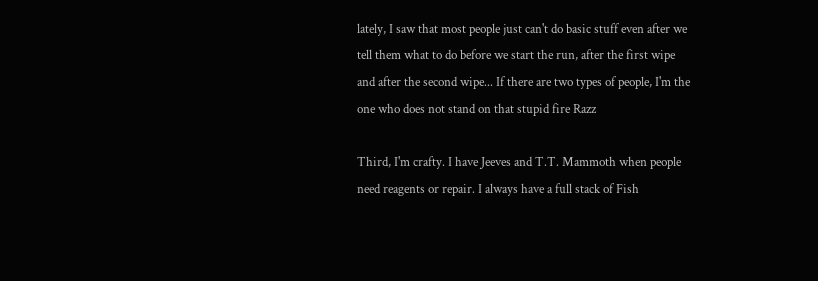lately, I saw that most people just can't do basic stuff even after we tell them what to do before we start the run, after the first wipe and after the second wipe... If there are two types of people, I'm the one who does not stand on that stupid fire Razz

Third, I'm crafty. I have Jeeves and T.T. Mammoth when people need reagents or repair. I always have a full stack of Fish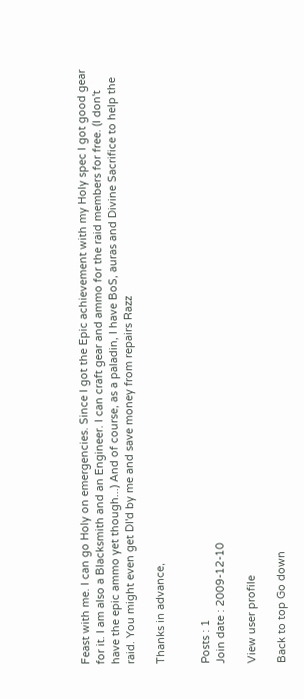Feast with me. I can go Holy on emergencies. Since I got the Epic achievement with my Holy spec I got good gear for it. I am also a Blacksmith and an Engineer. I can craft gear and ammo for the raid members for free. (I don't have the epic ammo yet though...) And of course, as a paladin, I have BoS, auras and Divine Sacrifice to help the raid. You might even get DI'd by me and save money from repairs Razz

Thanks in advance,


Posts : 1
Join date : 2009-12-10

View user profile

Back to top Go down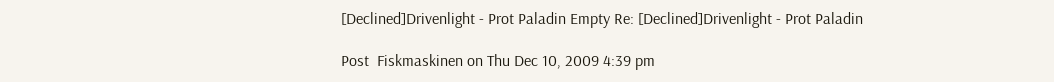[Declined]Drivenlight - Prot Paladin Empty Re: [Declined]Drivenlight - Prot Paladin

Post  Fiskmaskinen on Thu Dec 10, 2009 4:39 pm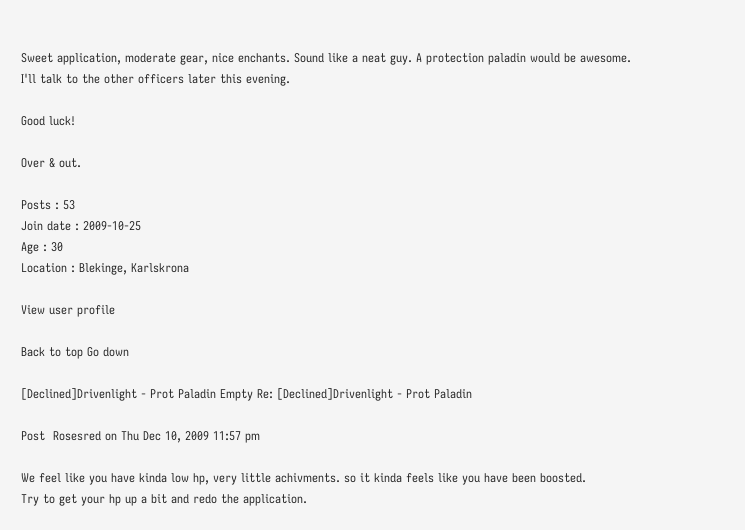Sweet application, moderate gear, nice enchants. Sound like a neat guy. A protection paladin would be awesome.
I'll talk to the other officers later this evening.

Good luck!

Over & out.

Posts : 53
Join date : 2009-10-25
Age : 30
Location : Blekinge, Karlskrona

View user profile

Back to top Go down

[Declined]Drivenlight - Prot Paladin Empty Re: [Declined]Drivenlight - Prot Paladin

Post  Rosesred on Thu Dec 10, 2009 11:57 pm

We feel like you have kinda low hp, very little achivments. so it kinda feels like you have been boosted.
Try to get your hp up a bit and redo the application.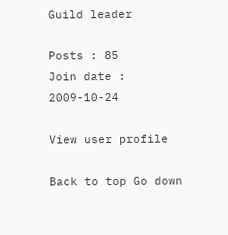Guild leader

Posts : 85
Join date : 2009-10-24

View user profile

Back to top Go down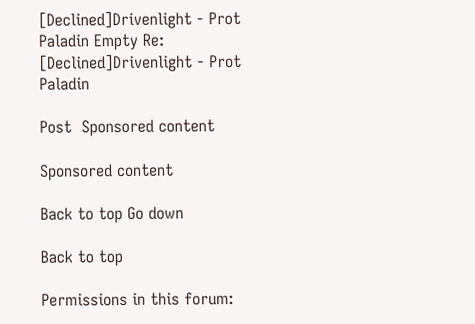[Declined]Drivenlight - Prot Paladin Empty Re: [Declined]Drivenlight - Prot Paladin

Post  Sponsored content

Sponsored content

Back to top Go down

Back to top

Permissions in this forum: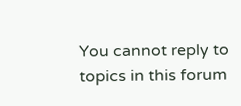You cannot reply to topics in this forum